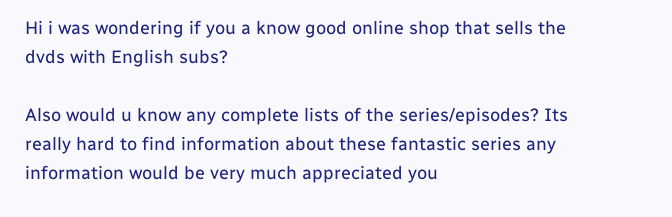Hi i was wondering if you a know good online shop that sells the dvds with English subs?

Also would u know any complete lists of the series/episodes? Its really hard to find information about these fantastic series any information would be very much appreciated you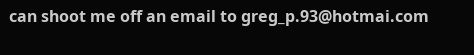can shoot me off an email to greg_p.93@hotmai.com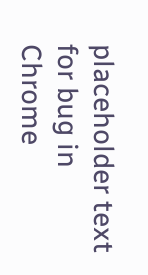placeholder text for bug in Chrome